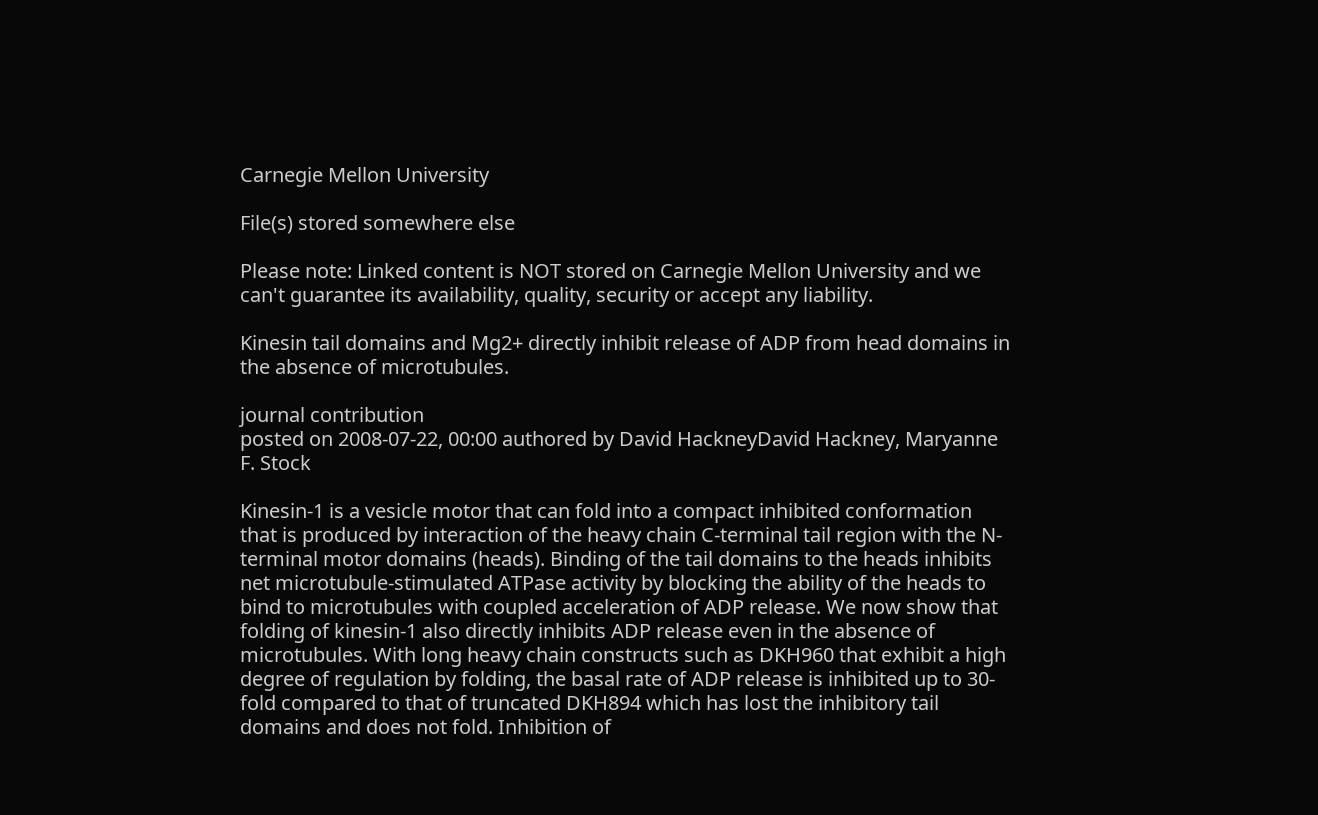Carnegie Mellon University

File(s) stored somewhere else

Please note: Linked content is NOT stored on Carnegie Mellon University and we can't guarantee its availability, quality, security or accept any liability.

Kinesin tail domains and Mg2+ directly inhibit release of ADP from head domains in the absence of microtubules.

journal contribution
posted on 2008-07-22, 00:00 authored by David HackneyDavid Hackney, Maryanne F. Stock

Kinesin-1 is a vesicle motor that can fold into a compact inhibited conformation that is produced by interaction of the heavy chain C-terminal tail region with the N-terminal motor domains (heads). Binding of the tail domains to the heads inhibits net microtubule-stimulated ATPase activity by blocking the ability of the heads to bind to microtubules with coupled acceleration of ADP release. We now show that folding of kinesin-1 also directly inhibits ADP release even in the absence of microtubules. With long heavy chain constructs such as DKH960 that exhibit a high degree of regulation by folding, the basal rate of ADP release is inhibited up to 30-fold compared to that of truncated DKH894 which has lost the inhibitory tail domains and does not fold. Inhibition of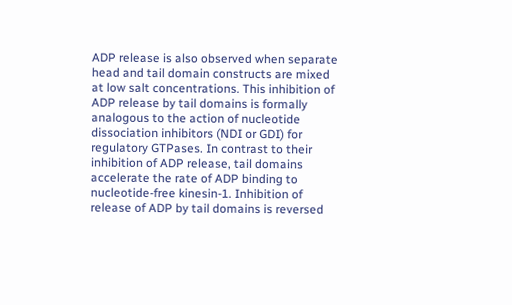ADP release is also observed when separate head and tail domain constructs are mixed at low salt concentrations. This inhibition of ADP release by tail domains is formally analogous to the action of nucleotide dissociation inhibitors (NDI or GDI) for regulatory GTPases. In contrast to their inhibition of ADP release, tail domains accelerate the rate of ADP binding to nucleotide-free kinesin-1. Inhibition of release of ADP by tail domains is reversed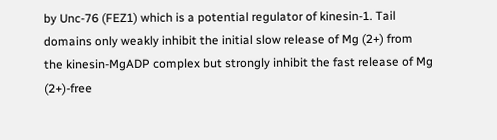by Unc-76 (FEZ1) which is a potential regulator of kinesin-1. Tail domains only weakly inhibit the initial slow release of Mg (2+) from the kinesin-MgADP complex but strongly inhibit the fast release of Mg (2+)-free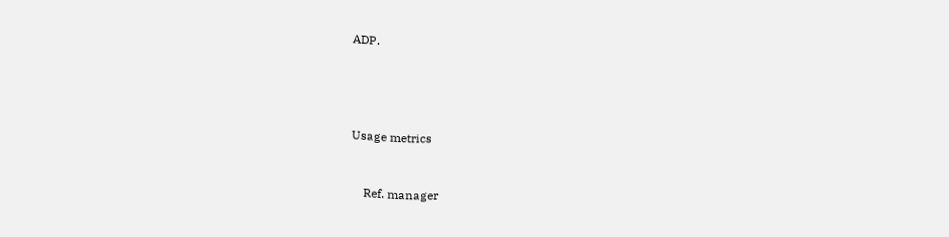ADP.




Usage metrics


    Ref. manager